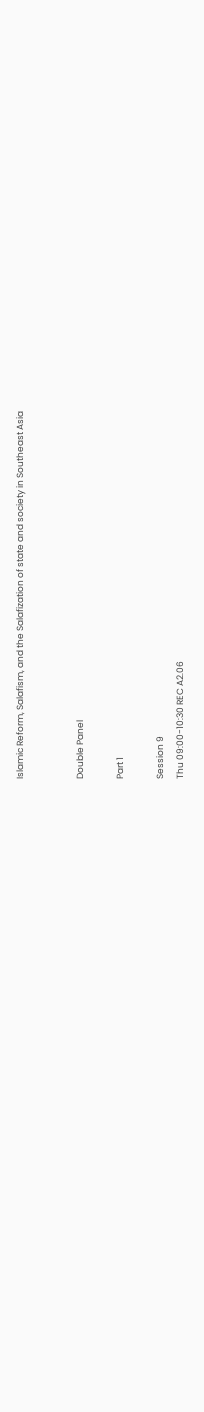Islamic Reform, Salafism, and the Salafization of state and society in Southeast Asia


Double Panel

Part 1

Session 9
Thu 09:00-10:30 REC A2.06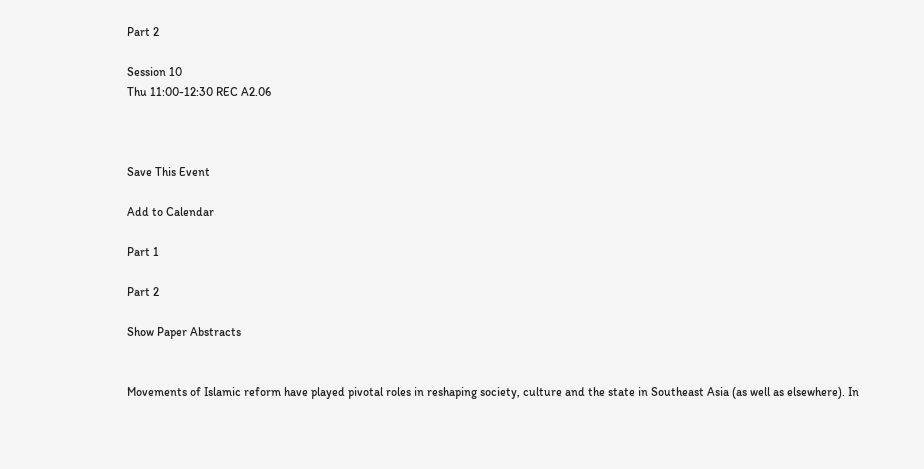Part 2

Session 10
Thu 11:00-12:30 REC A2.06



Save This Event

Add to Calendar

Part 1

Part 2

Show Paper Abstracts


Movements of Islamic reform have played pivotal roles in reshaping society, culture and the state in Southeast Asia (as well as elsewhere). In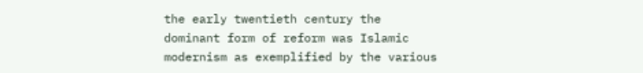the early twentieth century the dominant form of reform was Islamic modernism as exemplified by the various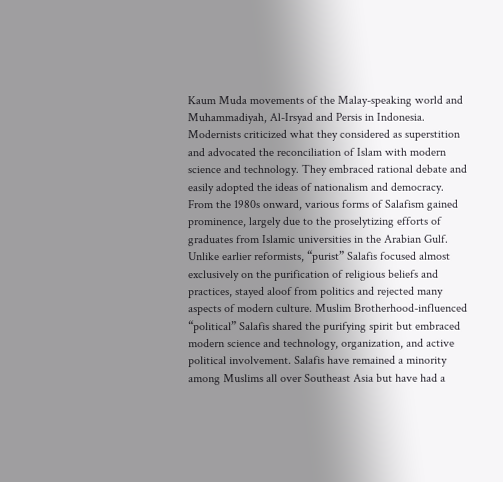Kaum Muda movements of the Malay-speaking world and Muhammadiyah, Al-Irsyad and Persis in Indonesia. Modernists criticized what they considered as superstition and advocated the reconciliation of Islam with modern science and technology. They embraced rational debate and easily adopted the ideas of nationalism and democracy.
From the 1980s onward, various forms of Salafism gained prominence, largely due to the proselytizing efforts of graduates from Islamic universities in the Arabian Gulf. Unlike earlier reformists, “purist” Salafis focused almost exclusively on the purification of religious beliefs and practices, stayed aloof from politics and rejected many aspects of modern culture. Muslim Brotherhood-influenced “political” Salafis shared the purifying spirit but embraced modern science and technology, organization, and active political involvement. Salafis have remained a minority among Muslims all over Southeast Asia but have had a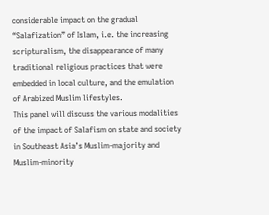considerable impact on the gradual “Salafization” of Islam, i.e. the increasing scripturalism, the disappearance of many traditional religious practices that were embedded in local culture, and the emulation of Arabized Muslim lifestyles.
This panel will discuss the various modalities of the impact of Salafism on state and society in Southeast Asia’s Muslim-majority and Muslim-minority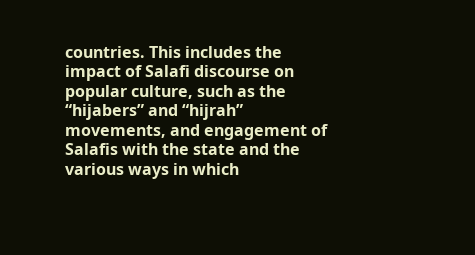countries. This includes the impact of Salafi discourse on popular culture, such as the “hijabers” and “hijrah” movements, and engagement of Salafis with the state and the various ways in which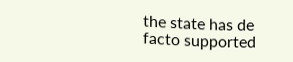the state has de facto supported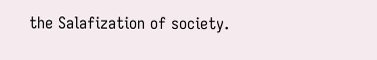the Salafization of society.